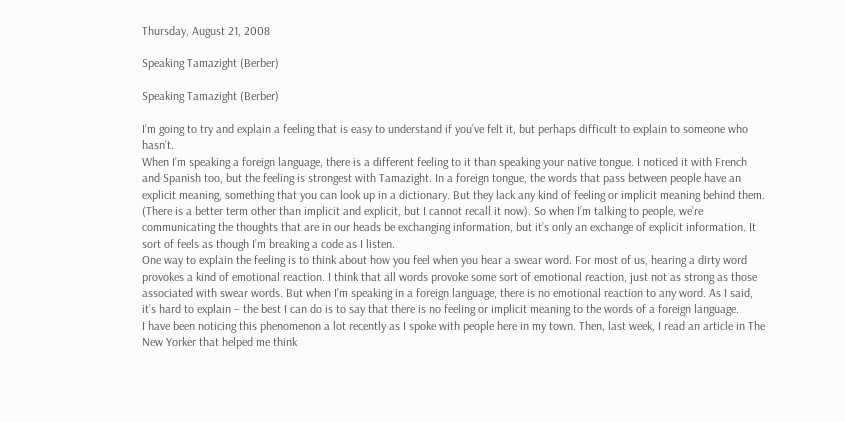Thursday, August 21, 2008

Speaking Tamazight (Berber)

Speaking Tamazight (Berber)

I’m going to try and explain a feeling that is easy to understand if you’ve felt it, but perhaps difficult to explain to someone who hasn’t.
When I’m speaking a foreign language, there is a different feeling to it than speaking your native tongue. I noticed it with French and Spanish too, but the feeling is strongest with Tamazight. In a foreign tongue, the words that pass between people have an explicit meaning, something that you can look up in a dictionary. But they lack any kind of feeling or implicit meaning behind them. (There is a better term other than implicit and explicit, but I cannot recall it now). So when I’m talking to people, we’re communicating the thoughts that are in our heads be exchanging information, but it’s only an exchange of explicit information. It sort of feels as though I’m breaking a code as I listen.
One way to explain the feeling is to think about how you feel when you hear a swear word. For most of us, hearing a dirty word provokes a kind of emotional reaction. I think that all words provoke some sort of emotional reaction, just not as strong as those associated with swear words. But when I’m speaking in a foreign language, there is no emotional reaction to any word. As I said, it’s hard to explain – the best I can do is to say that there is no feeling or implicit meaning to the words of a foreign language.
I have been noticing this phenomenon a lot recently as I spoke with people here in my town. Then, last week, I read an article in The New Yorker that helped me think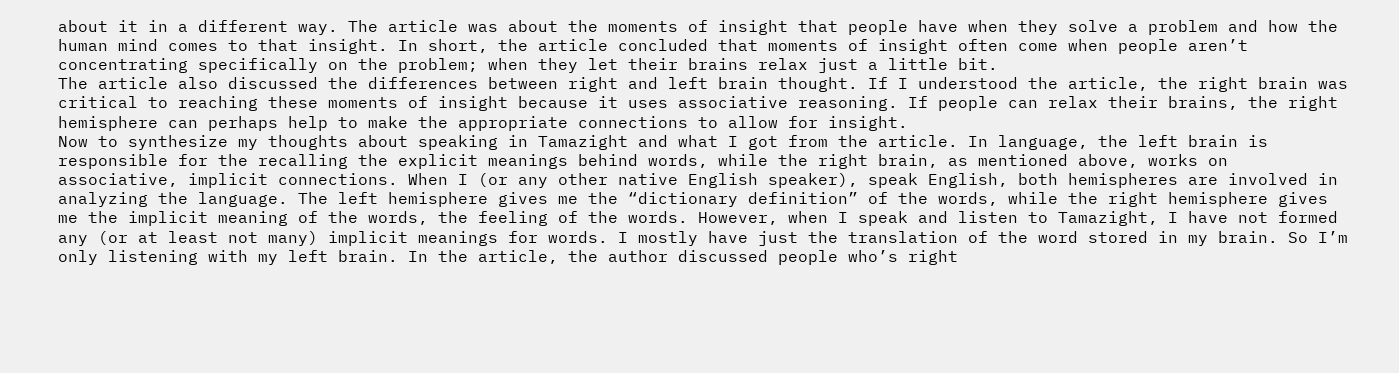about it in a different way. The article was about the moments of insight that people have when they solve a problem and how the human mind comes to that insight. In short, the article concluded that moments of insight often come when people aren’t concentrating specifically on the problem; when they let their brains relax just a little bit.
The article also discussed the differences between right and left brain thought. If I understood the article, the right brain was critical to reaching these moments of insight because it uses associative reasoning. If people can relax their brains, the right hemisphere can perhaps help to make the appropriate connections to allow for insight.
Now to synthesize my thoughts about speaking in Tamazight and what I got from the article. In language, the left brain is responsible for the recalling the explicit meanings behind words, while the right brain, as mentioned above, works on associative, implicit connections. When I (or any other native English speaker), speak English, both hemispheres are involved in analyzing the language. The left hemisphere gives me the “dictionary definition” of the words, while the right hemisphere gives me the implicit meaning of the words, the feeling of the words. However, when I speak and listen to Tamazight, I have not formed any (or at least not many) implicit meanings for words. I mostly have just the translation of the word stored in my brain. So I’m only listening with my left brain. In the article, the author discussed people who’s right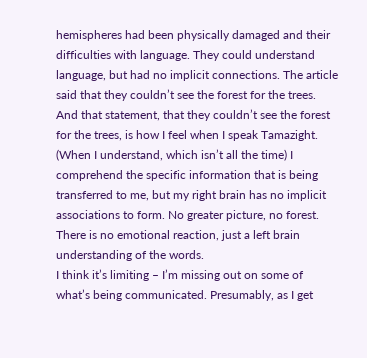hemispheres had been physically damaged and their difficulties with language. They could understand language, but had no implicit connections. The article said that they couldn’t see the forest for the trees.
And that statement, that they couldn’t see the forest for the trees, is how I feel when I speak Tamazight. (When I understand, which isn’t all the time) I comprehend the specific information that is being transferred to me, but my right brain has no implicit associations to form. No greater picture, no forest. There is no emotional reaction, just a left brain understanding of the words.
I think it’s limiting – I’m missing out on some of what’s being communicated. Presumably, as I get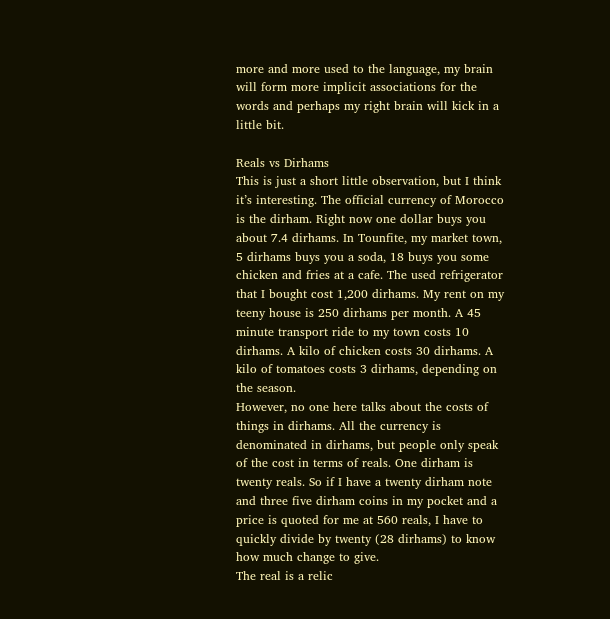more and more used to the language, my brain will form more implicit associations for the words and perhaps my right brain will kick in a little bit.

Reals vs Dirhams
This is just a short little observation, but I think it’s interesting. The official currency of Morocco is the dirham. Right now one dollar buys you about 7.4 dirhams. In Tounfite, my market town, 5 dirhams buys you a soda, 18 buys you some chicken and fries at a cafe. The used refrigerator that I bought cost 1,200 dirhams. My rent on my teeny house is 250 dirhams per month. A 45 minute transport ride to my town costs 10 dirhams. A kilo of chicken costs 30 dirhams. A kilo of tomatoes costs 3 dirhams, depending on the season.
However, no one here talks about the costs of things in dirhams. All the currency is denominated in dirhams, but people only speak of the cost in terms of reals. One dirham is twenty reals. So if I have a twenty dirham note and three five dirham coins in my pocket and a price is quoted for me at 560 reals, I have to quickly divide by twenty (28 dirhams) to know how much change to give.
The real is a relic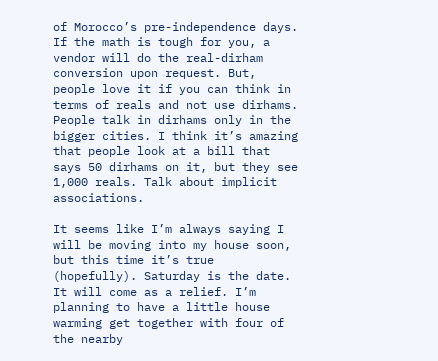of Morocco’s pre-independence days. If the math is tough for you, a vendor will do the real-dirham conversion upon request. But, people love it if you can think in terms of reals and not use dirhams. People talk in dirhams only in the bigger cities. I think it’s amazing that people look at a bill that says 50 dirhams on it, but they see 1,000 reals. Talk about implicit associations.

It seems like I’m always saying I will be moving into my house soon, but this time it’s true (hopefully). Saturday is the date. It will come as a relief. I’m planning to have a little house warming get together with four of the nearby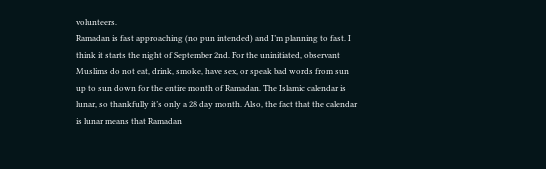volunteers.
Ramadan is fast approaching (no pun intended) and I’m planning to fast. I think it starts the night of September 2nd. For the uninitiated, observant Muslims do not eat, drink, smoke, have sex, or speak bad words from sun up to sun down for the entire month of Ramadan. The Islamic calendar is lunar, so thankfully it’s only a 28 day month. Also, the fact that the calendar is lunar means that Ramadan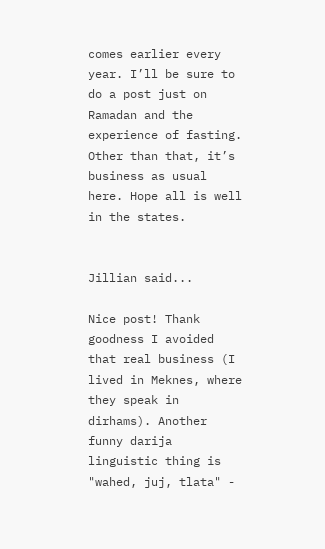comes earlier every year. I’ll be sure to do a post just on Ramadan and the experience of fasting.
Other than that, it’s business as usual here. Hope all is well in the states.


Jillian said...

Nice post! Thank goodness I avoided that real business (I lived in Meknes, where they speak in dirhams). Another funny darija linguistic thing is "wahed, juj, tlata" -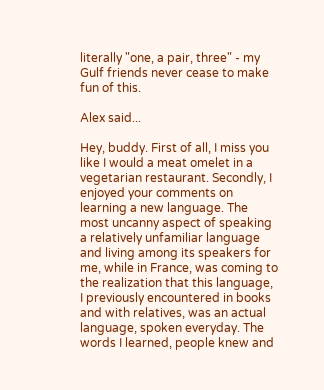literally "one, a pair, three" - my Gulf friends never cease to make fun of this.

Alex said...

Hey, buddy. First of all, I miss you like I would a meat omelet in a vegetarian restaurant. Secondly, I enjoyed your comments on learning a new language. The most uncanny aspect of speaking a relatively unfamiliar language and living among its speakers for me, while in France, was coming to the realization that this language, I previously encountered in books and with relatives, was an actual language, spoken everyday. The words I learned, people knew and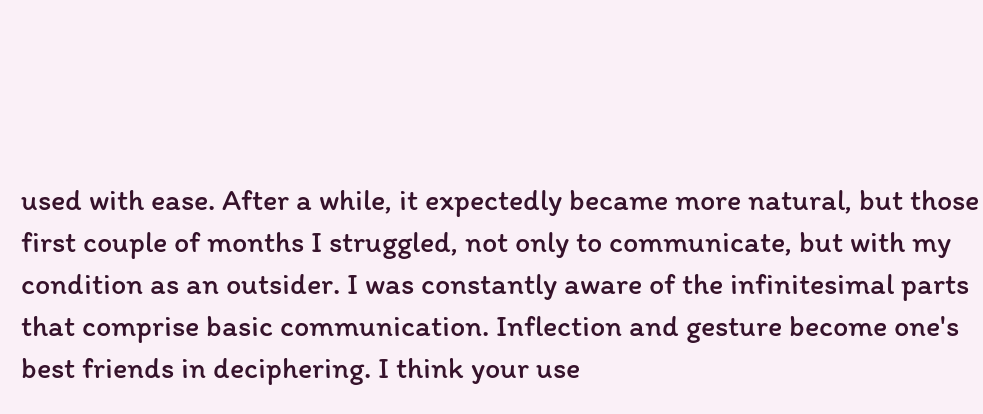used with ease. After a while, it expectedly became more natural, but those first couple of months I struggled, not only to communicate, but with my condition as an outsider. I was constantly aware of the infinitesimal parts that comprise basic communication. Inflection and gesture become one's best friends in deciphering. I think your use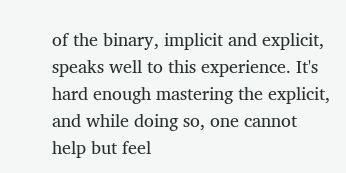of the binary, implicit and explicit, speaks well to this experience. It's hard enough mastering the explicit, and while doing so, one cannot help but feel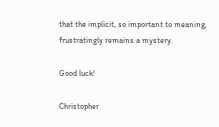that the implicit, so important to meaning, frustratingly remains a mystery.

Good luck!

Christopher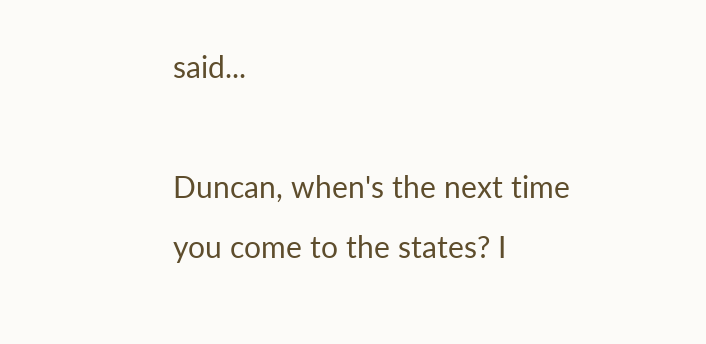said...

Duncan, when's the next time you come to the states? I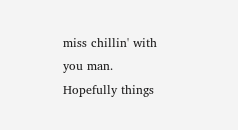miss chillin' with you man. Hopefully things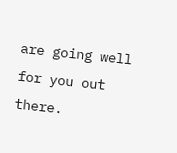are going well for you out there.